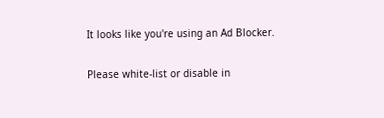It looks like you're using an Ad Blocker.

Please white-list or disable in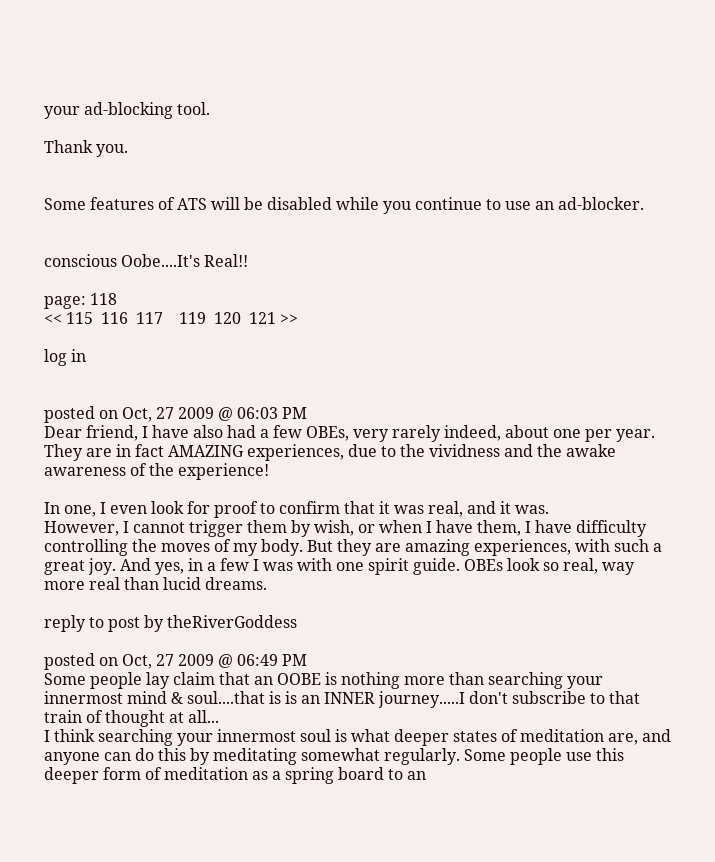your ad-blocking tool.

Thank you.


Some features of ATS will be disabled while you continue to use an ad-blocker.


conscious Oobe....It's Real!!

page: 118
<< 115  116  117    119  120  121 >>

log in


posted on Oct, 27 2009 @ 06:03 PM
Dear friend, I have also had a few OBEs, very rarely indeed, about one per year.
They are in fact AMAZING experiences, due to the vividness and the awake awareness of the experience!

In one, I even look for proof to confirm that it was real, and it was.
However, I cannot trigger them by wish, or when I have them, I have difficulty controlling the moves of my body. But they are amazing experiences, with such a great joy. And yes, in a few I was with one spirit guide. OBEs look so real, way more real than lucid dreams.

reply to post by theRiverGoddess

posted on Oct, 27 2009 @ 06:49 PM
Some people lay claim that an OOBE is nothing more than searching your innermost mind & soul....that is is an INNER journey.....I don't subscribe to that train of thought at all...
I think searching your innermost soul is what deeper states of meditation are, and anyone can do this by meditating somewhat regularly. Some people use this deeper form of meditation as a spring board to an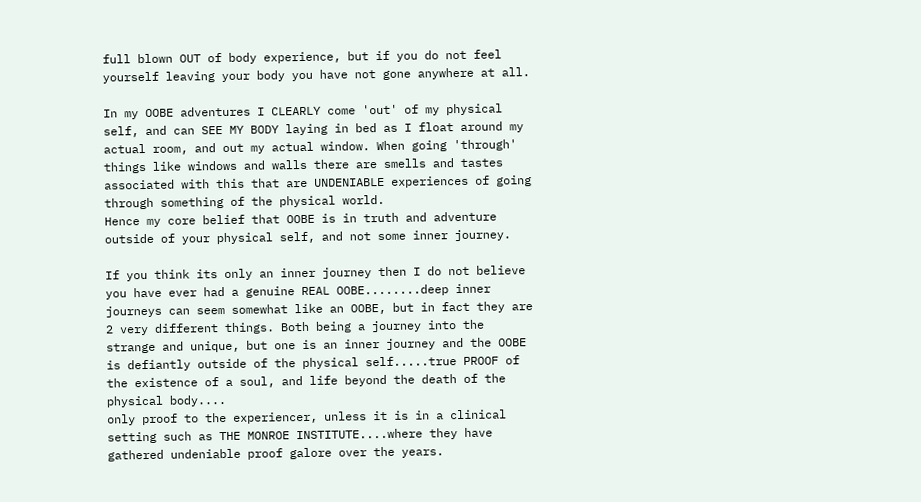full blown OUT of body experience, but if you do not feel yourself leaving your body you have not gone anywhere at all.

In my OOBE adventures I CLEARLY come 'out' of my physical self, and can SEE MY BODY laying in bed as I float around my actual room, and out my actual window. When going 'through' things like windows and walls there are smells and tastes associated with this that are UNDENIABLE experiences of going through something of the physical world.
Hence my core belief that OOBE is in truth and adventure outside of your physical self, and not some inner journey.

If you think its only an inner journey then I do not believe you have ever had a genuine REAL OOBE........deep inner journeys can seem somewhat like an OOBE, but in fact they are 2 very different things. Both being a journey into the strange and unique, but one is an inner journey and the OOBE is defiantly outside of the physical self.....true PROOF of the existence of a soul, and life beyond the death of the physical body....
only proof to the experiencer, unless it is in a clinical setting such as THE MONROE INSTITUTE....where they have gathered undeniable proof galore over the years.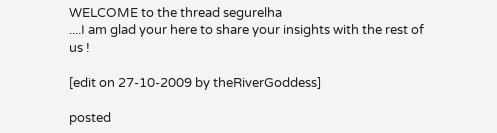WELCOME to the thread segurelha
....I am glad your here to share your insights with the rest of us !

[edit on 27-10-2009 by theRiverGoddess]

posted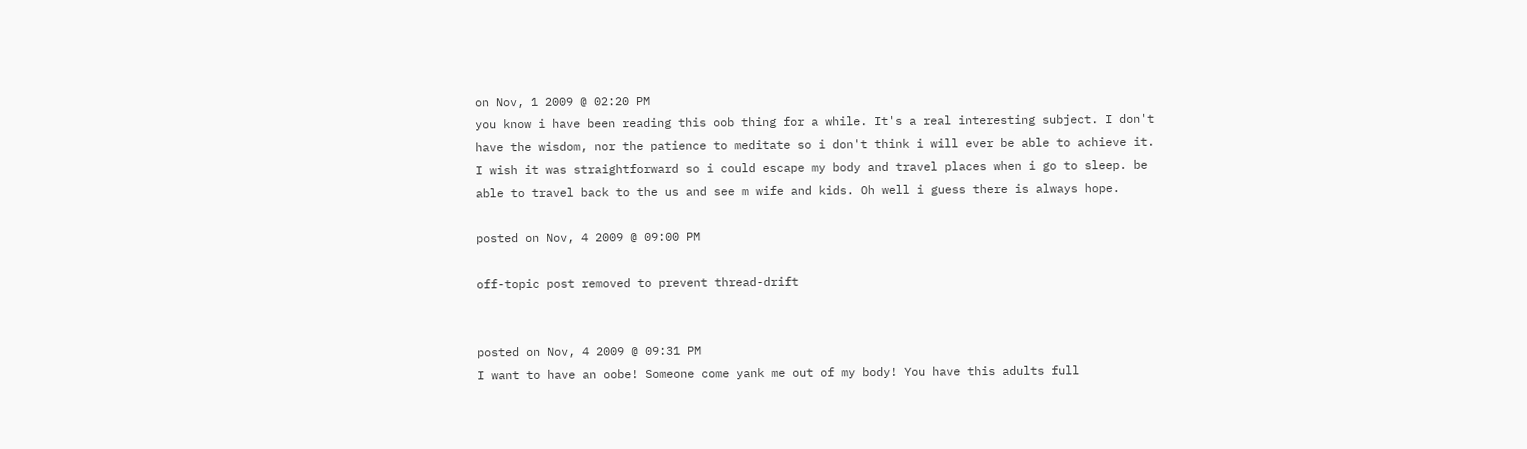on Nov, 1 2009 @ 02:20 PM
you know i have been reading this oob thing for a while. It's a real interesting subject. I don't have the wisdom, nor the patience to meditate so i don't think i will ever be able to achieve it. I wish it was straightforward so i could escape my body and travel places when i go to sleep. be able to travel back to the us and see m wife and kids. Oh well i guess there is always hope.

posted on Nov, 4 2009 @ 09:00 PM

off-topic post removed to prevent thread-drift


posted on Nov, 4 2009 @ 09:31 PM
I want to have an oobe! Someone come yank me out of my body! You have this adults full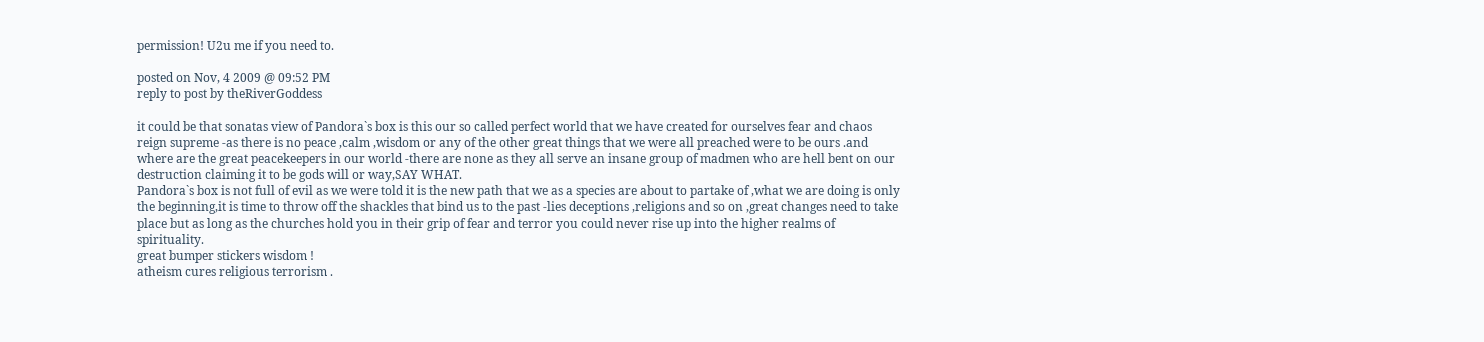permission! U2u me if you need to.

posted on Nov, 4 2009 @ 09:52 PM
reply to post by theRiverGoddess

it could be that sonatas view of Pandora`s box is this our so called perfect world that we have created for ourselves fear and chaos reign supreme -as there is no peace ,calm ,wisdom or any of the other great things that we were all preached were to be ours .and where are the great peacekeepers in our world -there are none as they all serve an insane group of madmen who are hell bent on our destruction claiming it to be gods will or way,SAY WHAT.
Pandora`s box is not full of evil as we were told it is the new path that we as a species are about to partake of ,what we are doing is only the beginning,it is time to throw off the shackles that bind us to the past -lies deceptions ,religions and so on ,great changes need to take place but as long as the churches hold you in their grip of fear and terror you could never rise up into the higher realms of spirituality.
great bumper stickers wisdom !
atheism cures religious terrorism .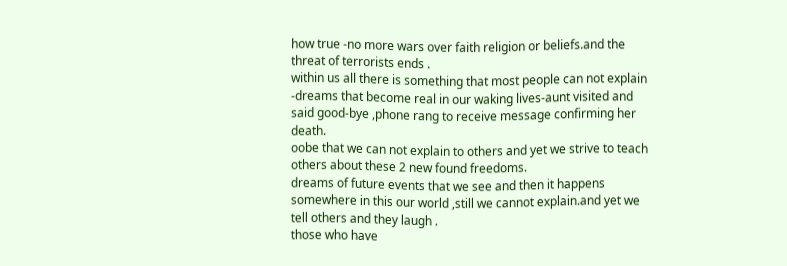how true -no more wars over faith religion or beliefs.and the threat of terrorists ends .
within us all there is something that most people can not explain -dreams that become real in our waking lives-aunt visited and said good-bye ,phone rang to receive message confirming her death.
oobe that we can not explain to others and yet we strive to teach others about these 2 new found freedoms.
dreams of future events that we see and then it happens somewhere in this our world ,still we cannot explain.and yet we tell others and they laugh .
those who have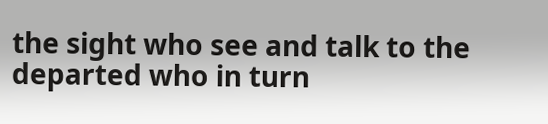the sight who see and talk to the departed who in turn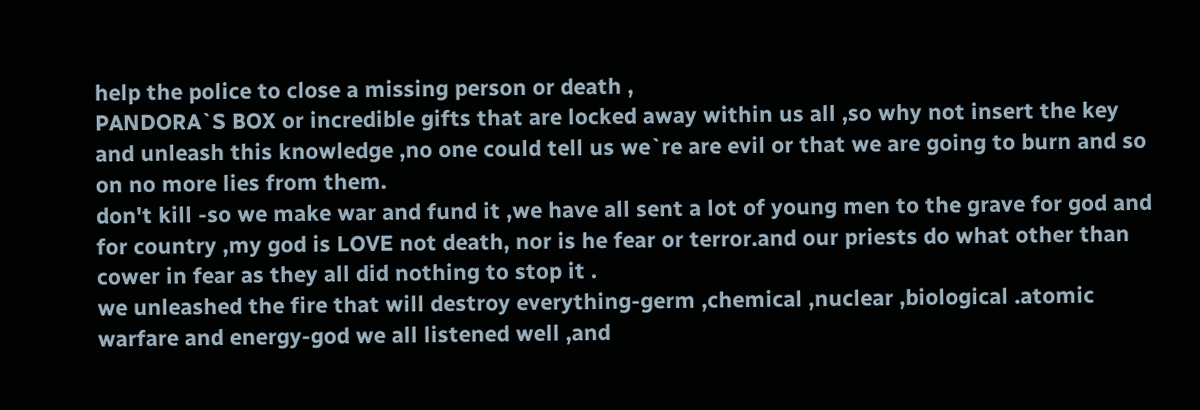help the police to close a missing person or death ,
PANDORA`S BOX or incredible gifts that are locked away within us all ,so why not insert the key and unleash this knowledge ,no one could tell us we`re are evil or that we are going to burn and so on no more lies from them.
don't kill -so we make war and fund it ,we have all sent a lot of young men to the grave for god and for country ,my god is LOVE not death, nor is he fear or terror.and our priests do what other than cower in fear as they all did nothing to stop it .
we unleashed the fire that will destroy everything-germ ,chemical ,nuclear ,biological .atomic warfare and energy-god we all listened well ,and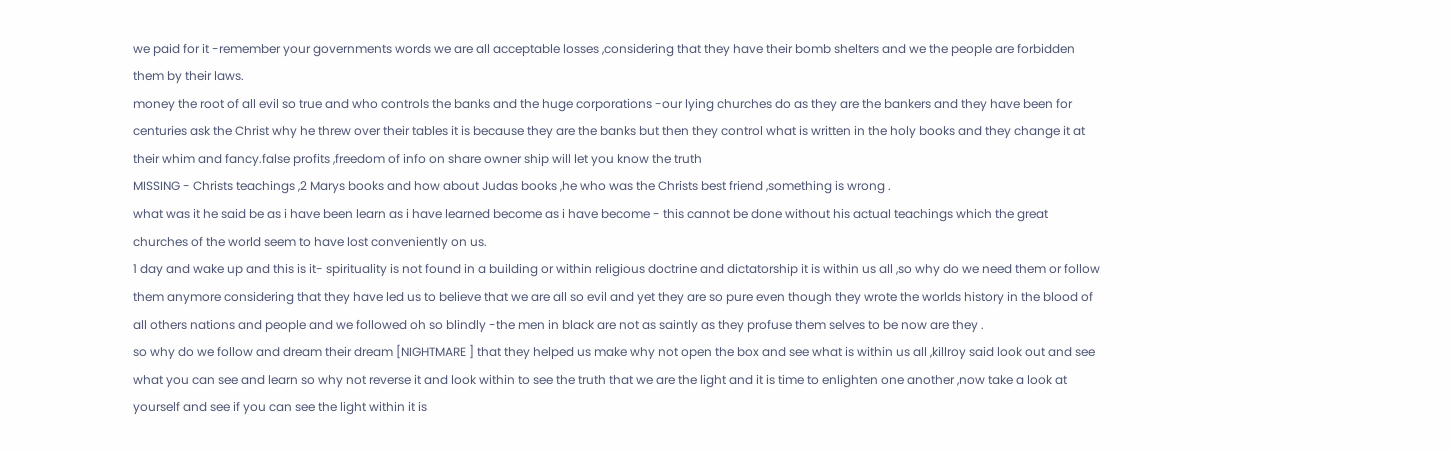we paid for it -remember your governments words we are all acceptable losses ,considering that they have their bomb shelters and we the people are forbidden them by their laws.
money the root of all evil so true and who controls the banks and the huge corporations -our lying churches do as they are the bankers and they have been for centuries ask the Christ why he threw over their tables it is because they are the banks but then they control what is written in the holy books and they change it at their whim and fancy.false profits ,freedom of info on share owner ship will let you know the truth
MISSING - Christs teachings ,2 Marys books and how about Judas books ,he who was the Christs best friend ,something is wrong .
what was it he said be as i have been learn as i have learned become as i have become - this cannot be done without his actual teachings which the great churches of the world seem to have lost conveniently on us.
1 day and wake up and this is it- spirituality is not found in a building or within religious doctrine and dictatorship it is within us all ,so why do we need them or follow them anymore considering that they have led us to believe that we are all so evil and yet they are so pure even though they wrote the worlds history in the blood of all others nations and people and we followed oh so blindly -the men in black are not as saintly as they profuse them selves to be now are they .
so why do we follow and dream their dream [NIGHTMARE ] that they helped us make why not open the box and see what is within us all ,killroy said look out and see what you can see and learn so why not reverse it and look within to see the truth that we are the light and it is time to enlighten one another ,now take a look at yourself and see if you can see the light within it is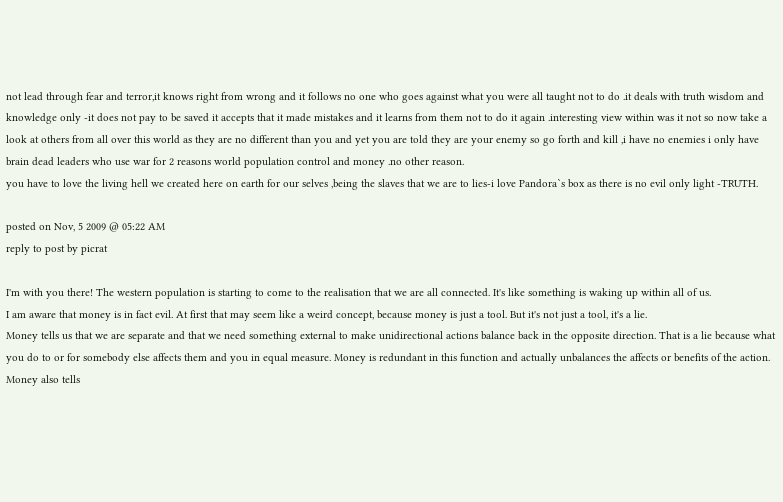not lead through fear and terror,it knows right from wrong and it follows no one who goes against what you were all taught not to do .it deals with truth wisdom and knowledge only -it does not pay to be saved it accepts that it made mistakes and it learns from them not to do it again .interesting view within was it not so now take a look at others from all over this world as they are no different than you and yet you are told they are your enemy so go forth and kill ,i have no enemies i only have brain dead leaders who use war for 2 reasons world population control and money .no other reason.
you have to love the living hell we created here on earth for our selves ,being the slaves that we are to lies-i love Pandora`s box as there is no evil only light -TRUTH.

posted on Nov, 5 2009 @ 05:22 AM
reply to post by picrat

I'm with you there! The western population is starting to come to the realisation that we are all connected. It's like something is waking up within all of us.
I am aware that money is in fact evil. At first that may seem like a weird concept, because money is just a tool. But it's not just a tool, it's a lie.
Money tells us that we are separate and that we need something external to make unidirectional actions balance back in the opposite direction. That is a lie because what you do to or for somebody else affects them and you in equal measure. Money is redundant in this function and actually unbalances the affects or benefits of the action.
Money also tells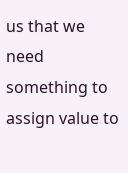us that we need something to assign value to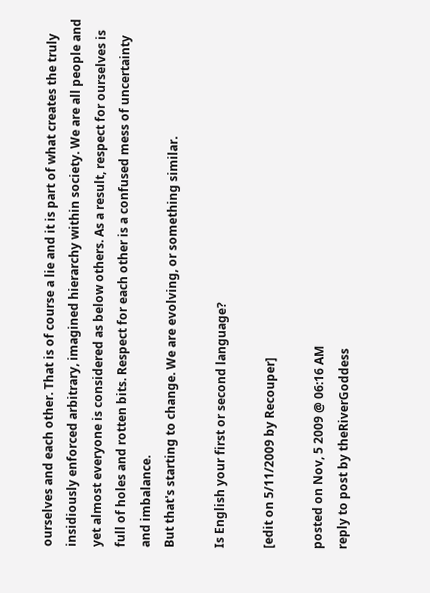ourselves and each other. That is of course a lie and it is part of what creates the truly insidiously enforced arbitrary, imagined hierarchy within society. We are all people and yet almost everyone is considered as below others. As a result, respect for ourselves is full of holes and rotten bits. Respect for each other is a confused mess of uncertainty and imbalance.
But that's starting to change. We are evolving, or something similar.

Is English your first or second language?

[edit on 5/11/2009 by Recouper]

posted on Nov, 5 2009 @ 06:16 AM
reply to post by theRiverGoddess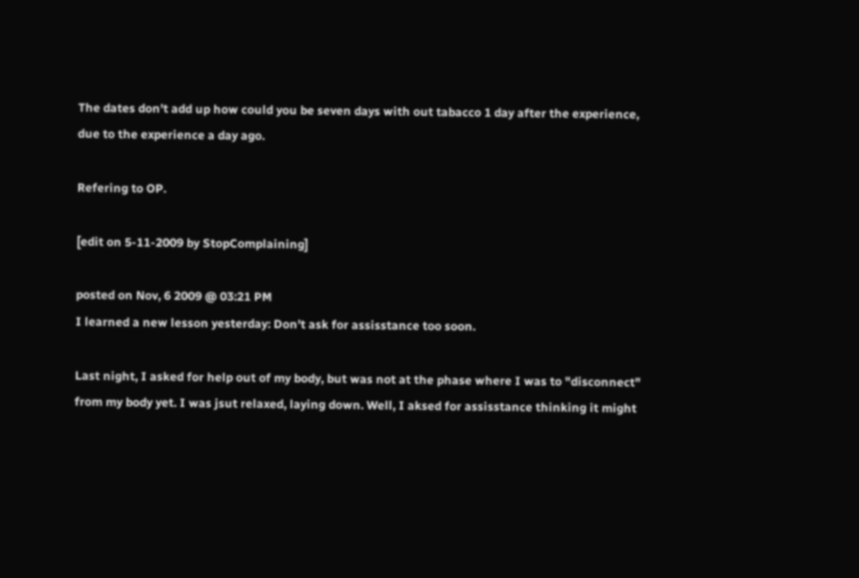The dates don't add up how could you be seven days with out tabacco 1 day after the experience, due to the experience a day ago.

Refering to OP.

[edit on 5-11-2009 by StopComplaining]

posted on Nov, 6 2009 @ 03:21 PM
I learned a new lesson yesterday: Don't ask for assisstance too soon.

Last night, I asked for help out of my body, but was not at the phase where I was to "disconnect" from my body yet. I was jsut relaxed, laying down. Well, I aksed for assisstance thinking it might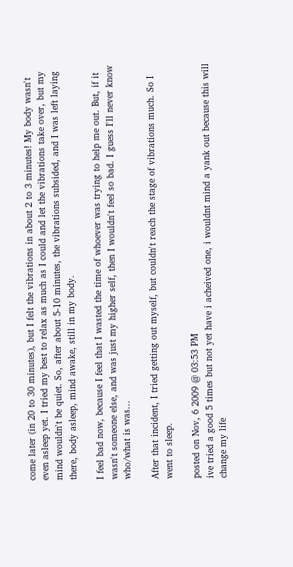come later (in 20 to 30 minutes), but I felt the vibrations in about 2 to 3 minutes! My body wasn't even asleep yet. I tried my best to relax as much as I could and let the vibrations take over, but my mind wouldn't be quiet. So, after about 5-10 minutes, the vibrations subsided, and I was left laying there, body asleep, mind awake, still in my body.

I feel bad now, because I feel that I wasted the time of whoever was trying to help me out. But, if it wasn't someone else, and was just my higher self, then I wouldn't feel so bad. I guess I'll never know who/what is was...

After that incident, I tried getting out myself, but couldn't reach the stage of vibrations much. So I went to sleep.

posted on Nov, 6 2009 @ 03:53 PM
ive tried a good 5 times but not yet have i acheived one, i wouldnt mind a yank out because this will change my life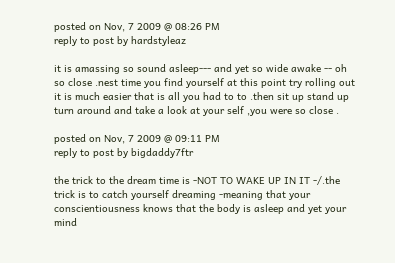posted on Nov, 7 2009 @ 08:26 PM
reply to post by hardstyleaz

it is amassing so sound asleep--- and yet so wide awake -- oh so close .nest time you find yourself at this point try rolling out it is much easier that is all you had to to .then sit up stand up turn around and take a look at your self ,you were so close .

posted on Nov, 7 2009 @ 09:11 PM
reply to post by bigdaddy7ftr

the trick to the dream time is -NOT TO WAKE UP IN IT -/.the trick is to catch yourself dreaming -meaning that your conscientiousness knows that the body is asleep and yet your mind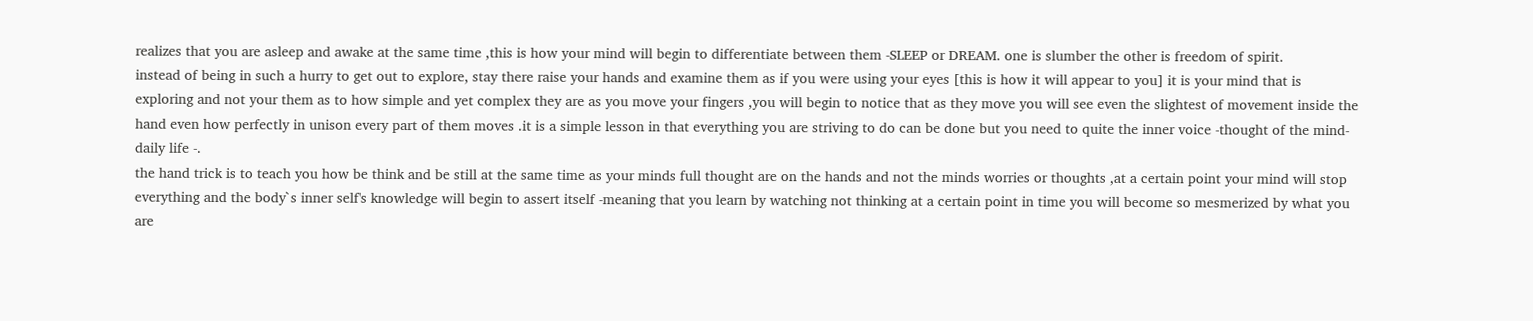realizes that you are asleep and awake at the same time ,this is how your mind will begin to differentiate between them -SLEEP or DREAM. one is slumber the other is freedom of spirit.
instead of being in such a hurry to get out to explore, stay there raise your hands and examine them as if you were using your eyes [this is how it will appear to you] it is your mind that is exploring and not your them as to how simple and yet complex they are as you move your fingers ,you will begin to notice that as they move you will see even the slightest of movement inside the hand even how perfectly in unison every part of them moves .it is a simple lesson in that everything you are striving to do can be done but you need to quite the inner voice -thought of the mind-daily life -.
the hand trick is to teach you how be think and be still at the same time as your minds full thought are on the hands and not the minds worries or thoughts ,at a certain point your mind will stop everything and the body`s inner self's knowledge will begin to assert itself -meaning that you learn by watching not thinking at a certain point in time you will become so mesmerized by what you are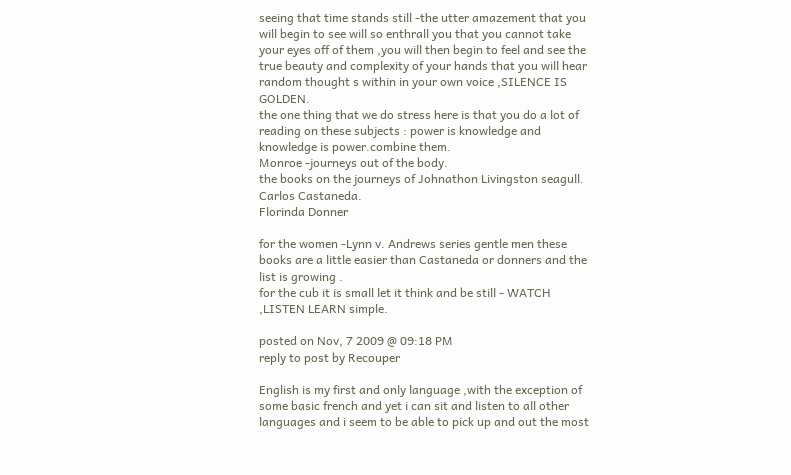seeing that time stands still -the utter amazement that you will begin to see will so enthrall you that you cannot take your eyes off of them ,you will then begin to feel and see the true beauty and complexity of your hands that you will hear random thought s within in your own voice ,SILENCE IS GOLDEN.
the one thing that we do stress here is that you do a lot of reading on these subjects : power is knowledge and knowledge is power.combine them.
Monroe -journeys out of the body.
the books on the journeys of Johnathon Livingston seagull.
Carlos Castaneda.
Florinda Donner

for the women -Lynn v. Andrews series gentle men these books are a little easier than Castaneda or donners and the list is growing .
for the cub it is small let it think and be still - WATCH ,LISTEN LEARN simple.

posted on Nov, 7 2009 @ 09:18 PM
reply to post by Recouper

English is my first and only language ,with the exception of some basic french and yet i can sit and listen to all other languages and i seem to be able to pick up and out the most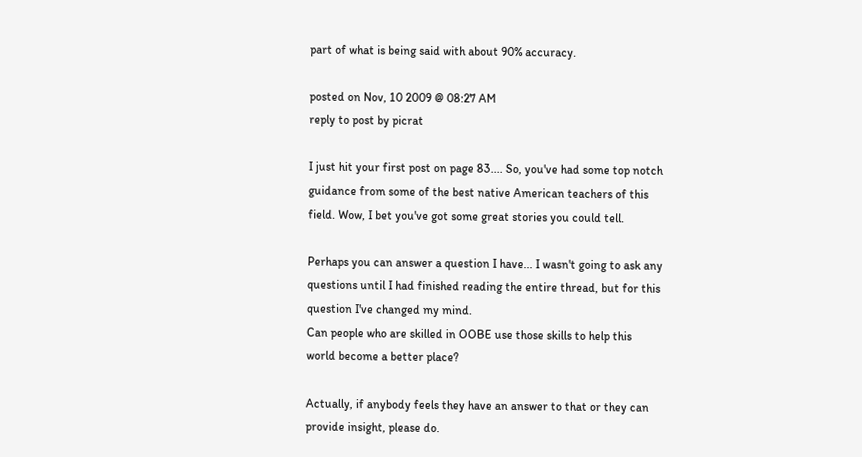part of what is being said with about 90% accuracy.

posted on Nov, 10 2009 @ 08:27 AM
reply to post by picrat

I just hit your first post on page 83.... So, you've had some top notch guidance from some of the best native American teachers of this field. Wow, I bet you've got some great stories you could tell.

Perhaps you can answer a question I have... I wasn't going to ask any questions until I had finished reading the entire thread, but for this question I've changed my mind.
Can people who are skilled in OOBE use those skills to help this world become a better place?

Actually, if anybody feels they have an answer to that or they can provide insight, please do.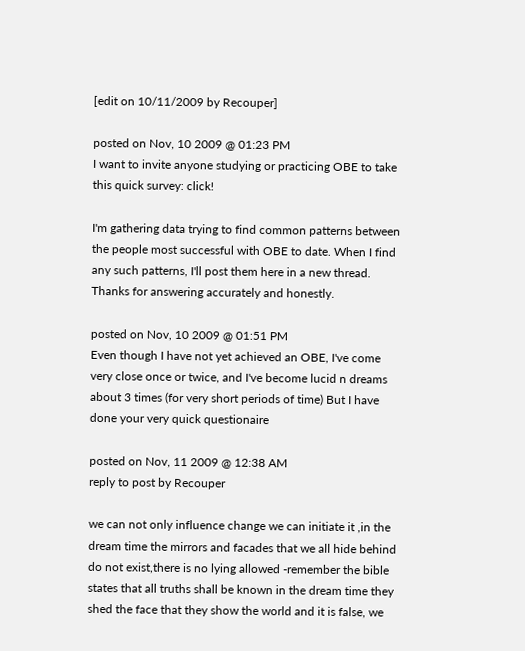[edit on 10/11/2009 by Recouper]

posted on Nov, 10 2009 @ 01:23 PM
I want to invite anyone studying or practicing OBE to take this quick survey: click!

I'm gathering data trying to find common patterns between the people most successful with OBE to date. When I find any such patterns, I'll post them here in a new thread. Thanks for answering accurately and honestly.

posted on Nov, 10 2009 @ 01:51 PM
Even though I have not yet achieved an OBE, I've come very close once or twice, and I've become lucid n dreams about 3 times (for very short periods of time) But I have done your very quick questionaire

posted on Nov, 11 2009 @ 12:38 AM
reply to post by Recouper

we can not only influence change we can initiate it ,in the dream time the mirrors and facades that we all hide behind do not exist,there is no lying allowed -remember the bible states that all truths shall be known in the dream time they shed the face that they show the world and it is false, we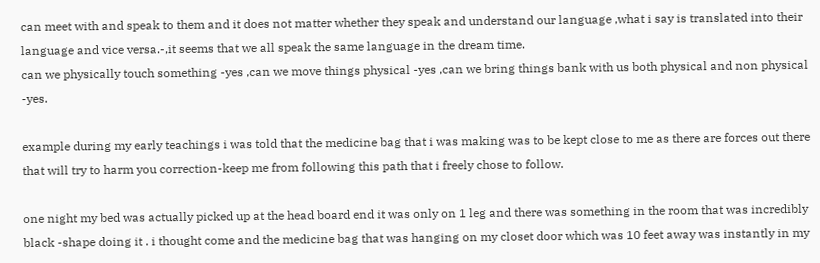can meet with and speak to them and it does not matter whether they speak and understand our language ,what i say is translated into their language and vice versa.-,it seems that we all speak the same language in the dream time.
can we physically touch something -yes ,can we move things physical -yes ,can we bring things bank with us both physical and non physical -yes.

example during my early teachings i was told that the medicine bag that i was making was to be kept close to me as there are forces out there that will try to harm you correction-keep me from following this path that i freely chose to follow.

one night my bed was actually picked up at the head board end it was only on 1 leg and there was something in the room that was incredibly black -shape doing it . i thought come and the medicine bag that was hanging on my closet door which was 10 feet away was instantly in my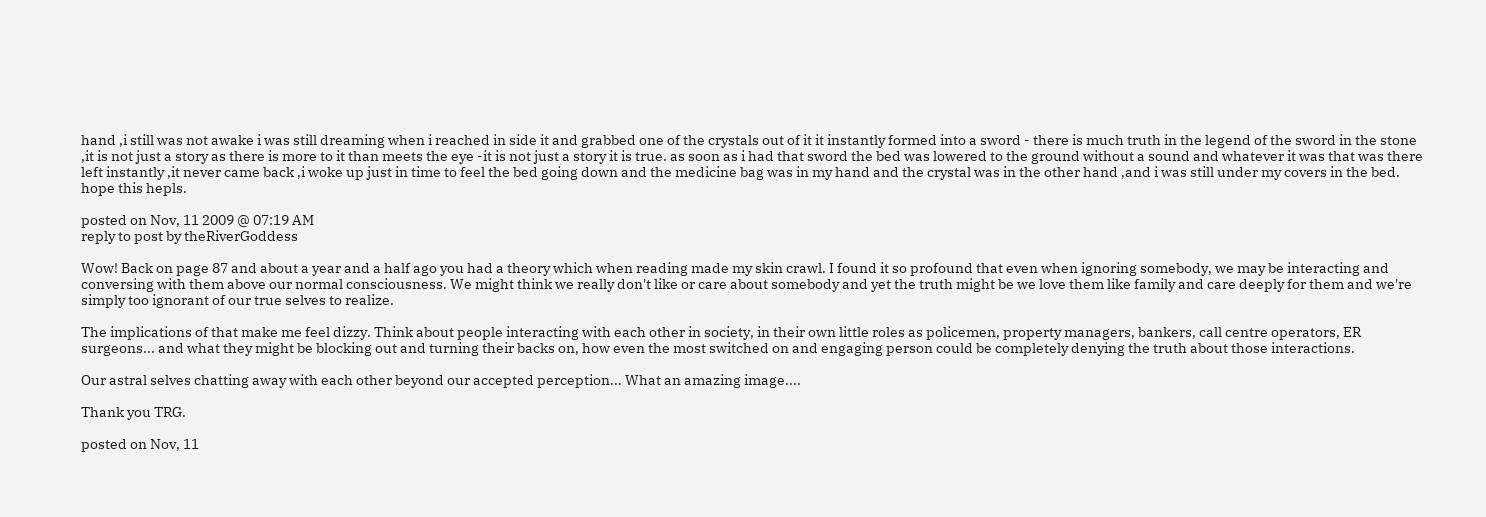hand ,i still was not awake i was still dreaming when i reached in side it and grabbed one of the crystals out of it it instantly formed into a sword - there is much truth in the legend of the sword in the stone ,it is not just a story as there is more to it than meets the eye -it is not just a story it is true. as soon as i had that sword the bed was lowered to the ground without a sound and whatever it was that was there left instantly ,it never came back ,i woke up just in time to feel the bed going down and the medicine bag was in my hand and the crystal was in the other hand ,and i was still under my covers in the bed.
hope this hepls.

posted on Nov, 11 2009 @ 07:19 AM
reply to post by theRiverGoddess

Wow! Back on page 87 and about a year and a half ago you had a theory which when reading made my skin crawl. I found it so profound that even when ignoring somebody, we may be interacting and conversing with them above our normal consciousness. We might think we really don't like or care about somebody and yet the truth might be we love them like family and care deeply for them and we're simply too ignorant of our true selves to realize.

The implications of that make me feel dizzy. Think about people interacting with each other in society, in their own little roles as policemen, property managers, bankers, call centre operators, ER surgeons... and what they might be blocking out and turning their backs on, how even the most switched on and engaging person could be completely denying the truth about those interactions.

Our astral selves chatting away with each other beyond our accepted perception... What an amazing image....

Thank you TRG.

posted on Nov, 11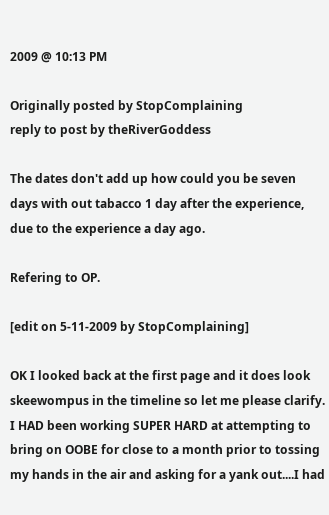2009 @ 10:13 PM

Originally posted by StopComplaining
reply to post by theRiverGoddess

The dates don't add up how could you be seven days with out tabacco 1 day after the experience, due to the experience a day ago.

Refering to OP.

[edit on 5-11-2009 by StopComplaining]

OK I looked back at the first page and it does look skeewompus in the timeline so let me please clarify.
I HAD been working SUPER HARD at attempting to bring on OOBE for close to a month prior to tossing my hands in the air and asking for a yank out....I had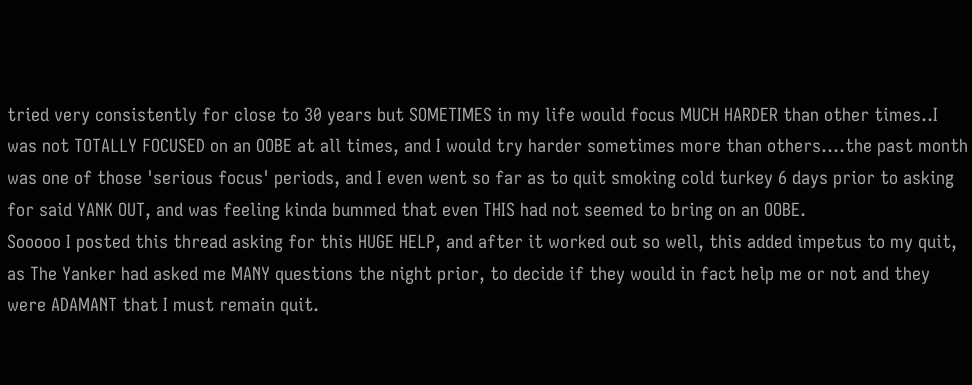tried very consistently for close to 30 years but SOMETIMES in my life would focus MUCH HARDER than other times..I was not TOTALLY FOCUSED on an OOBE at all times, and I would try harder sometimes more than others....the past month was one of those 'serious focus' periods, and I even went so far as to quit smoking cold turkey 6 days prior to asking for said YANK OUT, and was feeling kinda bummed that even THIS had not seemed to bring on an OOBE.
Sooooo I posted this thread asking for this HUGE HELP, and after it worked out so well, this added impetus to my quit, as The Yanker had asked me MANY questions the night prior, to decide if they would in fact help me or not and they were ADAMANT that I must remain quit.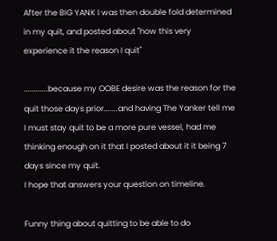After the BIG YANK I was then double fold determined in my quit, and posted about "how this very experience it the reason I quit"

............because my OOBE desire was the reason for the quit those days prior.......and having The Yanker tell me I must stay quit to be a more pure vessel, had me thinking enough on it that I posted about it it being 7 days since my quit.
I hope that answers your question on timeline.

Funny thing about quitting to be able to do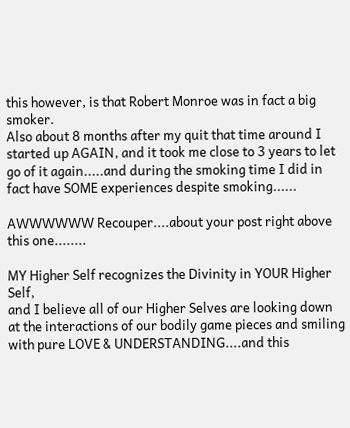this however, is that Robert Monroe was in fact a big smoker.
Also about 8 months after my quit that time around I started up AGAIN, and it took me close to 3 years to let go of it again.....and during the smoking time I did in fact have SOME experiences despite smoking......

AWWWWWW Recouper....about your post right above this one........

MY Higher Self recognizes the Divinity in YOUR Higher Self,
and I believe all of our Higher Selves are looking down at the interactions of our bodily game pieces and smiling with pure LOVE & UNDERSTANDING....and this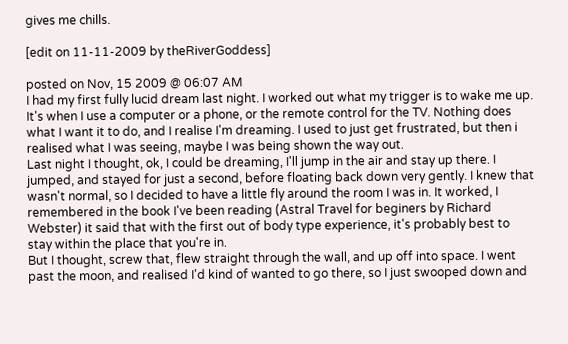gives me chills.

[edit on 11-11-2009 by theRiverGoddess]

posted on Nov, 15 2009 @ 06:07 AM
I had my first fully lucid dream last night. I worked out what my trigger is to wake me up. It's when I use a computer or a phone, or the remote control for the TV. Nothing does what I want it to do, and I realise I'm dreaming. I used to just get frustrated, but then i realised what I was seeing, maybe I was being shown the way out.
Last night I thought, ok, I could be dreaming, I'll jump in the air and stay up there. I jumped, and stayed for just a second, before floating back down very gently. I knew that wasn't normal, so I decided to have a little fly around the room I was in. It worked, I remembered in the book I've been reading (Astral Travel for beginers by Richard Webster) it said that with the first out of body type experience, it's probably best to stay within the place that you're in.
But I thought, screw that, flew straight through the wall, and up off into space. I went past the moon, and realised I'd kind of wanted to go there, so I just swooped down and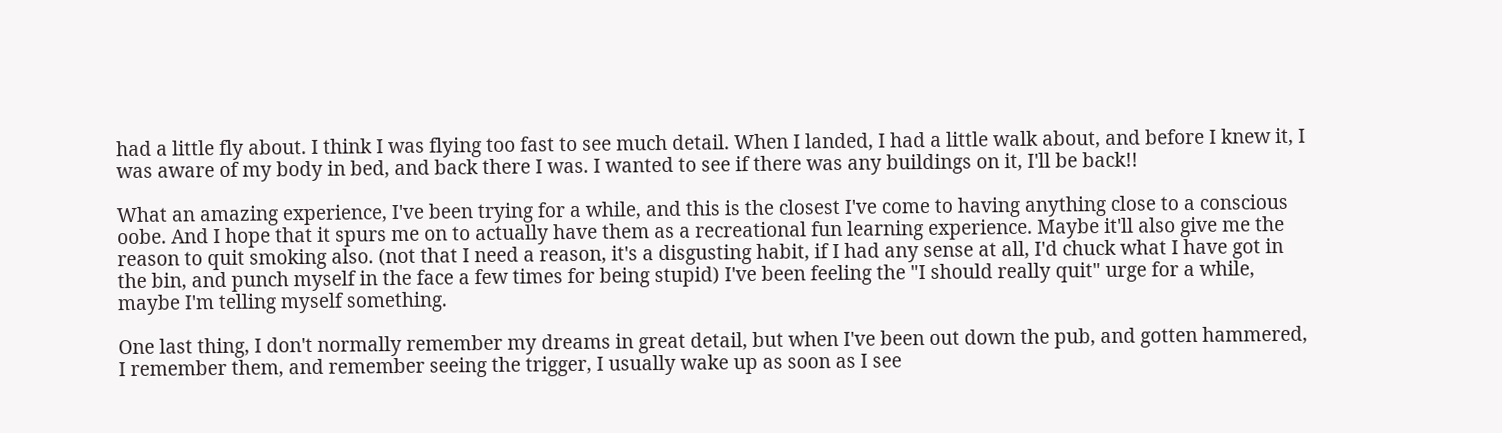had a little fly about. I think I was flying too fast to see much detail. When I landed, I had a little walk about, and before I knew it, I was aware of my body in bed, and back there I was. I wanted to see if there was any buildings on it, I'll be back!!

What an amazing experience, I've been trying for a while, and this is the closest I've come to having anything close to a conscious oobe. And I hope that it spurs me on to actually have them as a recreational fun learning experience. Maybe it'll also give me the reason to quit smoking also. (not that I need a reason, it's a disgusting habit, if I had any sense at all, I'd chuck what I have got in the bin, and punch myself in the face a few times for being stupid) I've been feeling the "I should really quit" urge for a while, maybe I'm telling myself something.

One last thing, I don't normally remember my dreams in great detail, but when I've been out down the pub, and gotten hammered, I remember them, and remember seeing the trigger, I usually wake up as soon as I see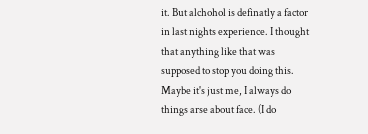it. But alchohol is definatly a factor in last nights experience. I thought that anything like that was supposed to stop you doing this. Maybe it's just me, I always do things arse about face. (I do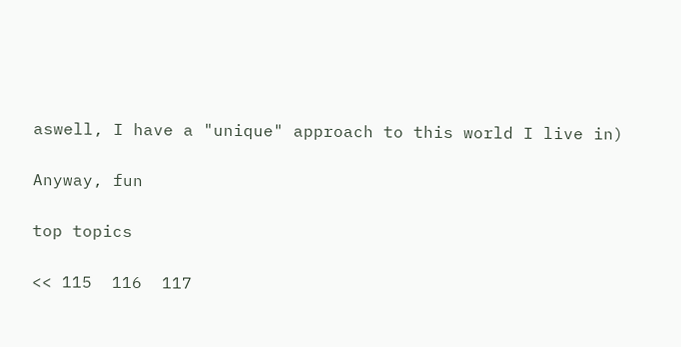aswell, I have a "unique" approach to this world I live in)

Anyway, fun

top topics

<< 115  116  117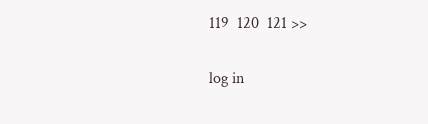119  120  121 >>

log in